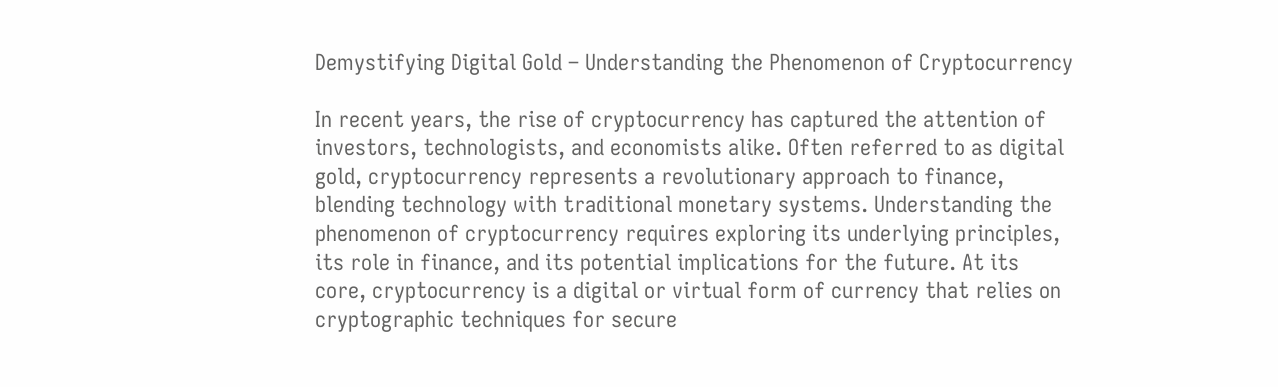Demystifying Digital Gold – Understanding the Phenomenon of Cryptocurrency

In recent years, the rise of cryptocurrency has captured the attention of investors, technologists, and economists alike. Often referred to as digital gold, cryptocurrency represents a revolutionary approach to finance, blending technology with traditional monetary systems. Understanding the phenomenon of cryptocurrency requires exploring its underlying principles, its role in finance, and its potential implications for the future. At its core, cryptocurrency is a digital or virtual form of currency that relies on cryptographic techniques for secure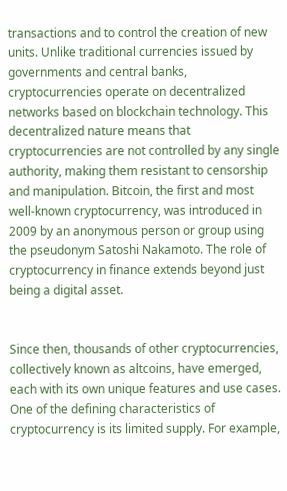transactions and to control the creation of new units. Unlike traditional currencies issued by governments and central banks, cryptocurrencies operate on decentralized networks based on blockchain technology. This decentralized nature means that cryptocurrencies are not controlled by any single authority, making them resistant to censorship and manipulation. Bitcoin, the first and most well-known cryptocurrency, was introduced in 2009 by an anonymous person or group using the pseudonym Satoshi Nakamoto. The role of cryptocurrency in finance extends beyond just being a digital asset.


Since then, thousands of other cryptocurrencies, collectively known as altcoins, have emerged, each with its own unique features and use cases. One of the defining characteristics of cryptocurrency is its limited supply. For example,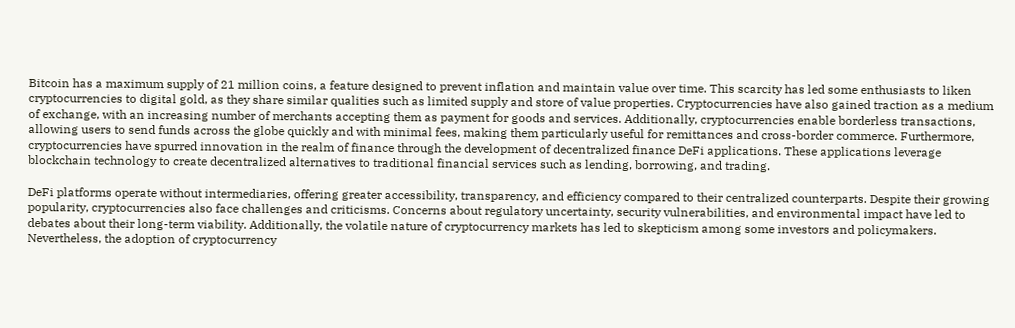Bitcoin has a maximum supply of 21 million coins, a feature designed to prevent inflation and maintain value over time. This scarcity has led some enthusiasts to liken cryptocurrencies to digital gold, as they share similar qualities such as limited supply and store of value properties. Cryptocurrencies have also gained traction as a medium of exchange, with an increasing number of merchants accepting them as payment for goods and services. Additionally, cryptocurrencies enable borderless transactions, allowing users to send funds across the globe quickly and with minimal fees, making them particularly useful for remittances and cross-border commerce. Furthermore, cryptocurrencies have spurred innovation in the realm of finance through the development of decentralized finance DeFi applications. These applications leverage blockchain technology to create decentralized alternatives to traditional financial services such as lending, borrowing, and trading.

DeFi platforms operate without intermediaries, offering greater accessibility, transparency, and efficiency compared to their centralized counterparts. Despite their growing popularity, cryptocurrencies also face challenges and criticisms. Concerns about regulatory uncertainty, security vulnerabilities, and environmental impact have led to debates about their long-term viability. Additionally, the volatile nature of cryptocurrency markets has led to skepticism among some investors and policymakers. Nevertheless, the adoption of cryptocurrency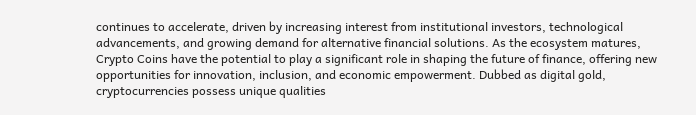continues to accelerate, driven by increasing interest from institutional investors, technological advancements, and growing demand for alternative financial solutions. As the ecosystem matures, Crypto Coins have the potential to play a significant role in shaping the future of finance, offering new opportunities for innovation, inclusion, and economic empowerment. Dubbed as digital gold, cryptocurrencies possess unique qualities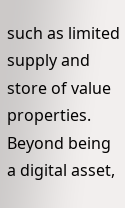such as limited supply and store of value properties. Beyond being a digital asset,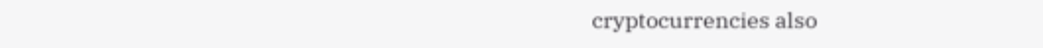cryptocurrencies also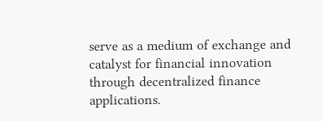serve as a medium of exchange and catalyst for financial innovation through decentralized finance applications.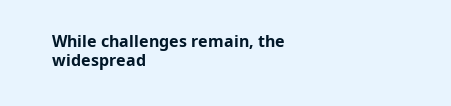While challenges remain, the widespread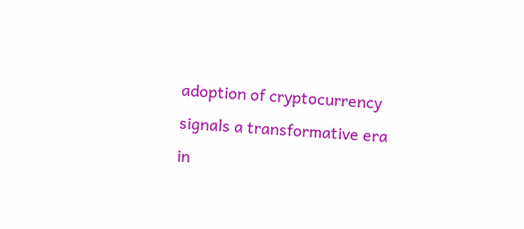adoption of cryptocurrency signals a transformative era in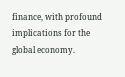finance, with profound implications for the global economy.